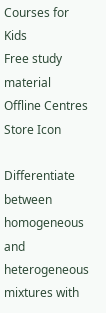Courses for Kids
Free study material
Offline Centres
Store Icon

Differentiate between homogeneous and heterogeneous mixtures with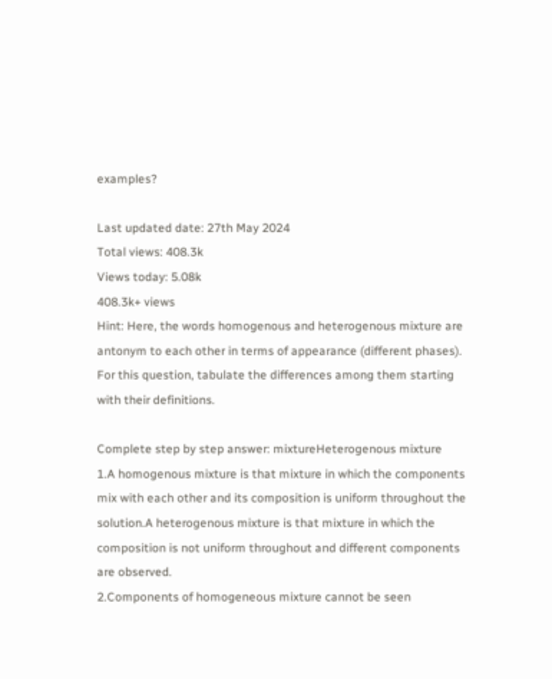examples?

Last updated date: 27th May 2024
Total views: 408.3k
Views today: 5.08k
408.3k+ views
Hint: Here, the words homogenous and heterogenous mixture are antonym to each other in terms of appearance (different phases). For this question, tabulate the differences among them starting with their definitions.

Complete step by step answer: mixtureHeterogenous mixture
1.A homogenous mixture is that mixture in which the components mix with each other and its composition is uniform throughout the solution.A heterogenous mixture is that mixture in which the composition is not uniform throughout and different components are observed.
2.Components of homogeneous mixture cannot be seen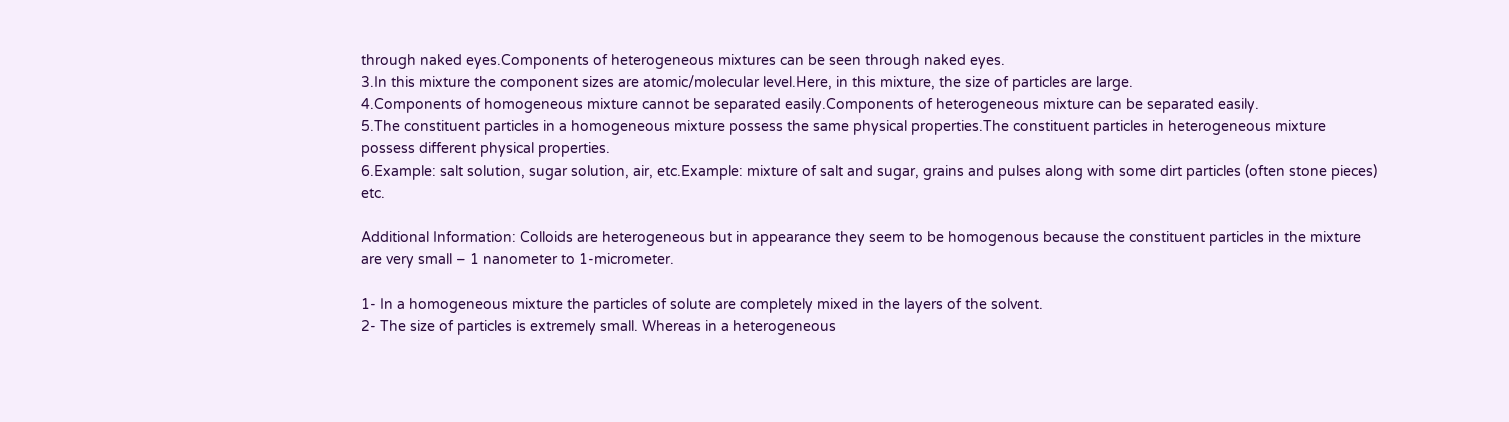through naked eyes.Components of heterogeneous mixtures can be seen through naked eyes.
3.In this mixture the component sizes are atomic/molecular level.Here, in this mixture, the size of particles are large.
4.Components of homogeneous mixture cannot be separated easily.Components of heterogeneous mixture can be separated easily.
5.The constituent particles in a homogeneous mixture possess the same physical properties.The constituent particles in heterogeneous mixture possess different physical properties.
6.Example: salt solution, sugar solution, air, etc.Example: mixture of salt and sugar, grains and pulses along with some dirt particles (often stone pieces) etc.

Additional Information: Colloids are heterogeneous but in appearance they seem to be homogenous because the constituent particles in the mixture are very small – 1 nanometer to 1-micrometer.

1- In a homogeneous mixture the particles of solute are completely mixed in the layers of the solvent.
2- The size of particles is extremely small. Whereas in a heterogeneous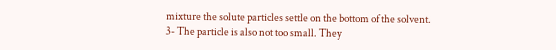mixture the solute particles settle on the bottom of the solvent.
3- The particle is also not too small. They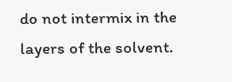do not intermix in the layers of the solvent.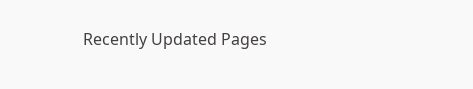Recently Updated Pages